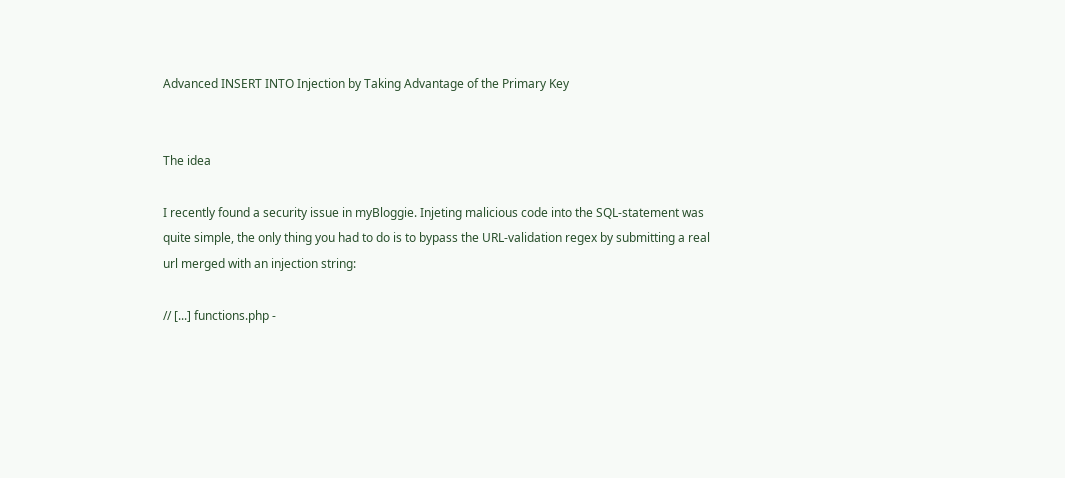Advanced INSERT INTO Injection by Taking Advantage of the Primary Key


The idea

I recently found a security issue in myBloggie. Injeting malicious code into the SQL-statement was quite simple, the only thing you had to do is to bypass the URL-validation regex by submitting a real url merged with an injection string:

// [...] functions.php -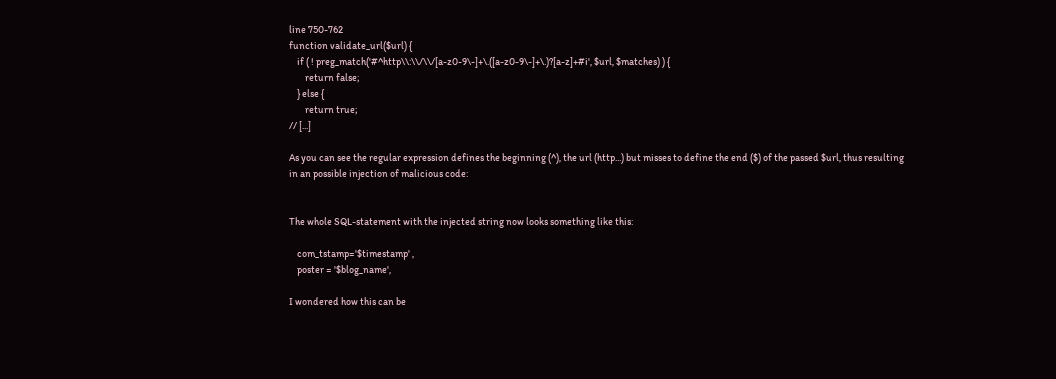line 750-762
function validate_url($url) {
    if ( ! preg_match('#^http\\:\\/\\/[a-z0-9\-]+\.([a-z0-9\-]+\.)?[a-z]+#i', $url, $matches) ) {
        return false;
    } else {
        return true;
// [...]

As you can see the regular expression defines the beginning (^), the url (http...) but misses to define the end ($) of the passed $url, thus resulting in an possible injection of malicious code:


The whole SQL-statement with the injected string now looks something like this:

    com_tstamp='$timestamp' ,
    poster = '$blog_name',

I wondered how this can be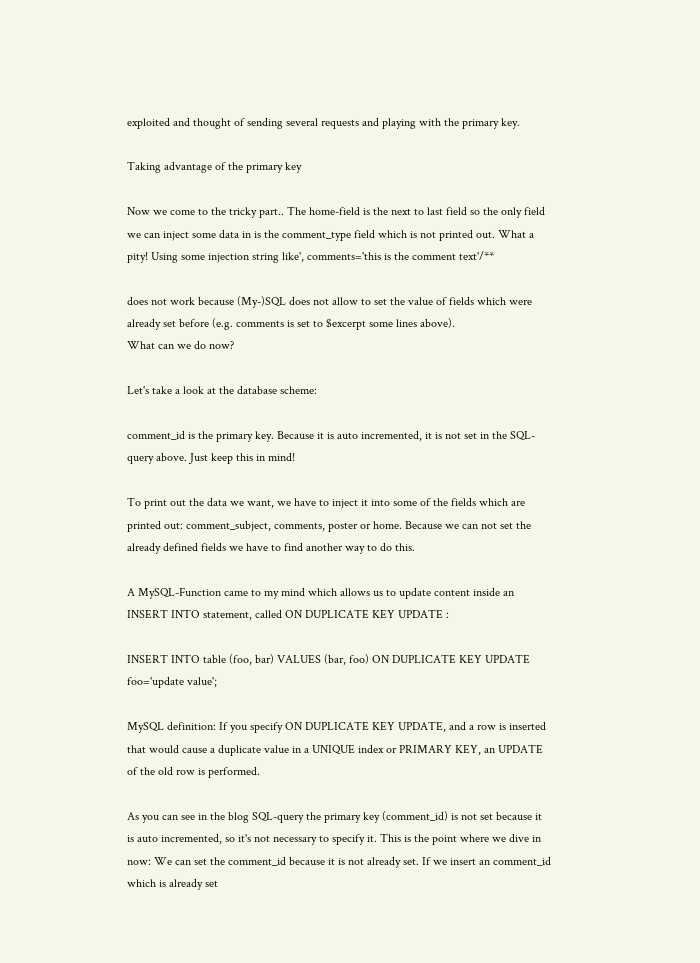exploited and thought of sending several requests and playing with the primary key.

Taking advantage of the primary key

Now we come to the tricky part.. The home-field is the next to last field so the only field we can inject some data in is the comment_type field which is not printed out. What a pity! Using some injection string like', comments='this is the comment text'/**

does not work because (My-)SQL does not allow to set the value of fields which were already set before (e.g. comments is set to $excerpt some lines above).
What can we do now?

Let's take a look at the database scheme:

comment_id is the primary key. Because it is auto incremented, it is not set in the SQL-query above. Just keep this in mind!

To print out the data we want, we have to inject it into some of the fields which are printed out: comment_subject, comments, poster or home. Because we can not set the already defined fields we have to find another way to do this.

A MySQL-Function came to my mind which allows us to update content inside an INSERT INTO statement, called ON DUPLICATE KEY UPDATE :

INSERT INTO table (foo, bar) VALUES (bar, foo) ON DUPLICATE KEY UPDATE foo='update value';

MySQL definition: If you specify ON DUPLICATE KEY UPDATE, and a row is inserted that would cause a duplicate value in a UNIQUE index or PRIMARY KEY, an UPDATE of the old row is performed.

As you can see in the blog SQL-query the primary key (comment_id) is not set because it is auto incremented, so it's not necessary to specify it. This is the point where we dive in now: We can set the comment_id because it is not already set. If we insert an comment_id which is already set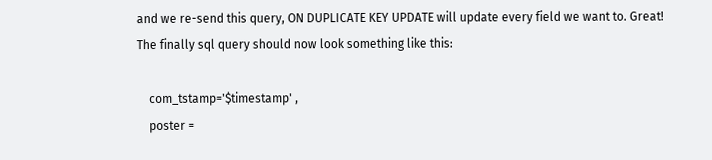and we re-send this query, ON DUPLICATE KEY UPDATE will update every field we want to. Great!
The finally sql query should now look something like this:

    com_tstamp='$timestamp' ,
    poster =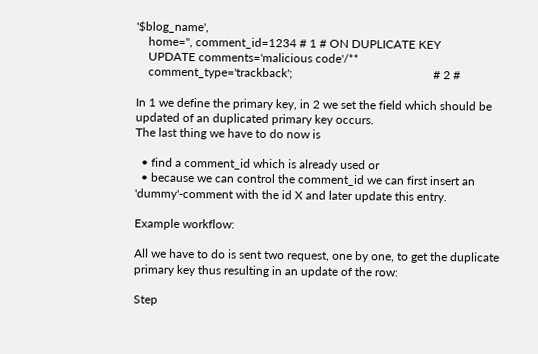'$blog_name',
    home='', comment_id=1234 # 1 # ON DUPLICATE KEY
    UPDATE comments='malicious code'/**
    comment_type='trackback';                                               # 2 #

In 1 we define the primary key, in 2 we set the field which should be updated of an duplicated primary key occurs.
The last thing we have to do now is

  • find a comment_id which is already used or
  • because we can control the comment_id we can first insert an 'dummy'-comment with the id X and later update this entry.

Example workflow:

All we have to do is sent two request, one by one, to get the duplicate primary key thus resulting in an update of the row:

Step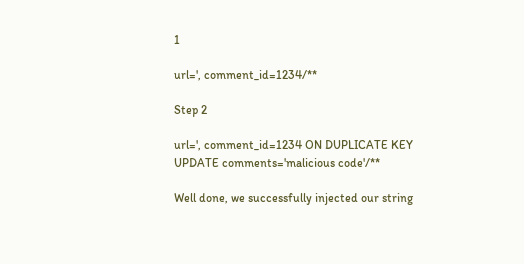1

url=', comment_id=1234/**

Step 2

url=', comment_id=1234 ON DUPLICATE KEY UPDATE comments='malicious code'/**

Well done, we successfully injected our string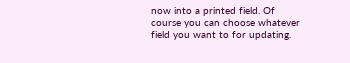now into a printed field. Of course you can choose whatever field you want to for updating.